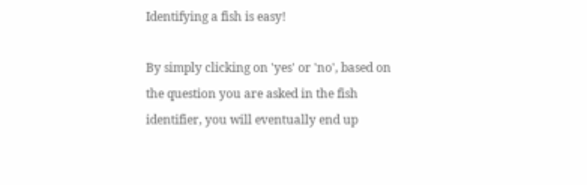Identifying a fish is easy!

By simply clicking on 'yes' or 'no', based on the question you are asked in the fish identifier, you will eventually end up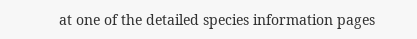at one of the detailed species information pages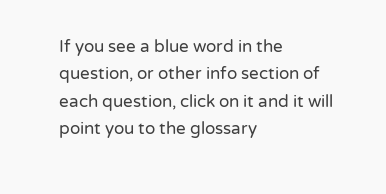If you see a blue word in the question, or other info section of each question, click on it and it will point you to the glossary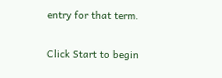entry for that term.

Click Start to begin